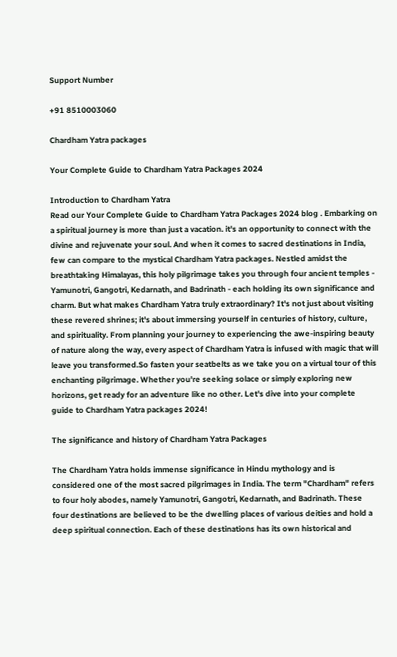Support Number

+91 8510003060

Chardham Yatra packages

Your Complete Guide to Chardham Yatra Packages 2024

Introduction to Chardham Yatra
Read our Your Complete Guide to Chardham Yatra Packages 2024 blog . Embarking on a spiritual journey is more than just a vacation. it's an opportunity to connect with the divine and rejuvenate your soul. And when it comes to sacred destinations in India, few can compare to the mystical Chardham Yatra packages. Nestled amidst the breathtaking Himalayas, this holy pilgrimage takes you through four ancient temples - Yamunotri, Gangotri, Kedarnath, and Badrinath - each holding its own significance and charm. But what makes Chardham Yatra truly extraordinary? It's not just about visiting these revered shrines; it's about immersing yourself in centuries of history, culture, and spirituality. From planning your journey to experiencing the awe-inspiring beauty of nature along the way, every aspect of Chardham Yatra is infused with magic that will leave you transformed.So fasten your seatbelts as we take you on a virtual tour of this enchanting pilgrimage. Whether you're seeking solace or simply exploring new horizons, get ready for an adventure like no other. Let's dive into your complete guide to Chardham Yatra packages 2024!

The significance and history of Chardham Yatra Packages

The Chardham Yatra holds immense significance in Hindu mythology and is considered one of the most sacred pilgrimages in India. The term "Chardham" refers to four holy abodes, namely Yamunotri, Gangotri, Kedarnath, and Badrinath. These four destinations are believed to be the dwelling places of various deities and hold a deep spiritual connection. Each of these destinations has its own historical and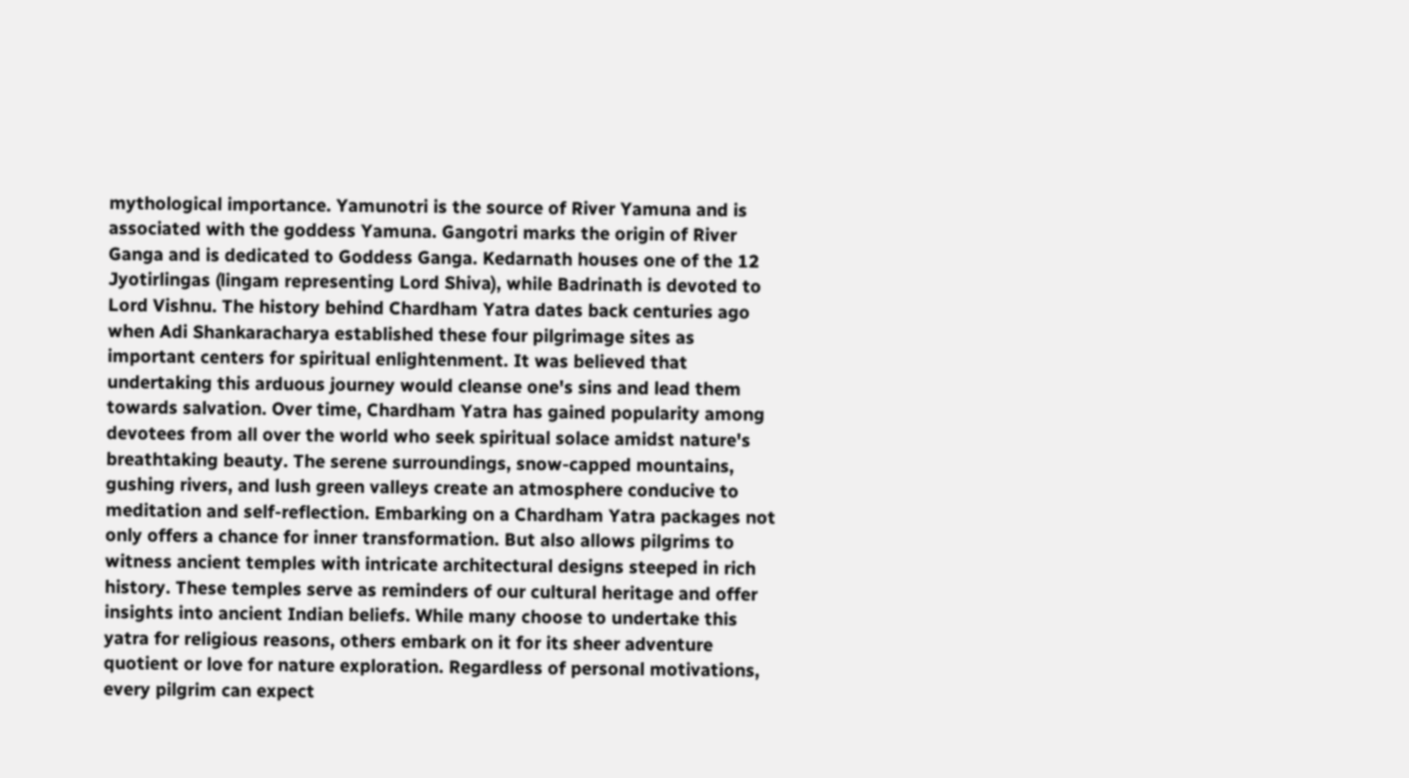mythological importance. Yamunotri is the source of River Yamuna and is associated with the goddess Yamuna. Gangotri marks the origin of River Ganga and is dedicated to Goddess Ganga. Kedarnath houses one of the 12 Jyotirlingas (lingam representing Lord Shiva), while Badrinath is devoted to Lord Vishnu. The history behind Chardham Yatra dates back centuries ago when Adi Shankaracharya established these four pilgrimage sites as important centers for spiritual enlightenment. It was believed that undertaking this arduous journey would cleanse one's sins and lead them towards salvation. Over time, Chardham Yatra has gained popularity among devotees from all over the world who seek spiritual solace amidst nature's breathtaking beauty. The serene surroundings, snow-capped mountains, gushing rivers, and lush green valleys create an atmosphere conducive to meditation and self-reflection. Embarking on a Chardham Yatra packages not only offers a chance for inner transformation. But also allows pilgrims to witness ancient temples with intricate architectural designs steeped in rich history. These temples serve as reminders of our cultural heritage and offer insights into ancient Indian beliefs. While many choose to undertake this yatra for religious reasons, others embark on it for its sheer adventure quotient or love for nature exploration. Regardless of personal motivations, every pilgrim can expect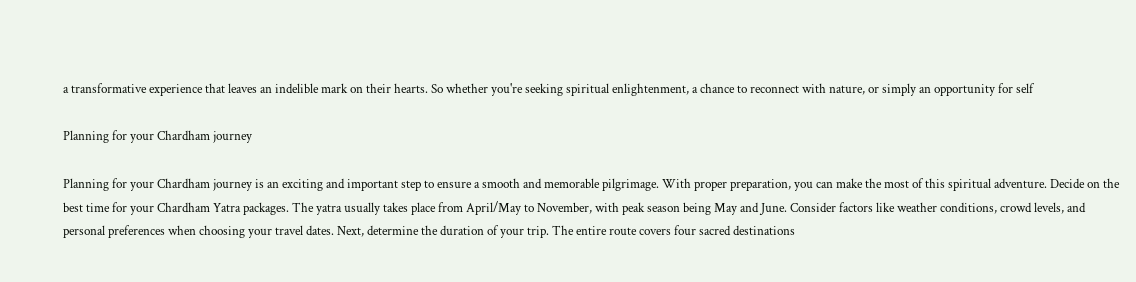a transformative experience that leaves an indelible mark on their hearts. So whether you're seeking spiritual enlightenment, a chance to reconnect with nature, or simply an opportunity for self

Planning for your Chardham journey

Planning for your Chardham journey is an exciting and important step to ensure a smooth and memorable pilgrimage. With proper preparation, you can make the most of this spiritual adventure. Decide on the best time for your Chardham Yatra packages. The yatra usually takes place from April/May to November, with peak season being May and June. Consider factors like weather conditions, crowd levels, and personal preferences when choosing your travel dates. Next, determine the duration of your trip. The entire route covers four sacred destinations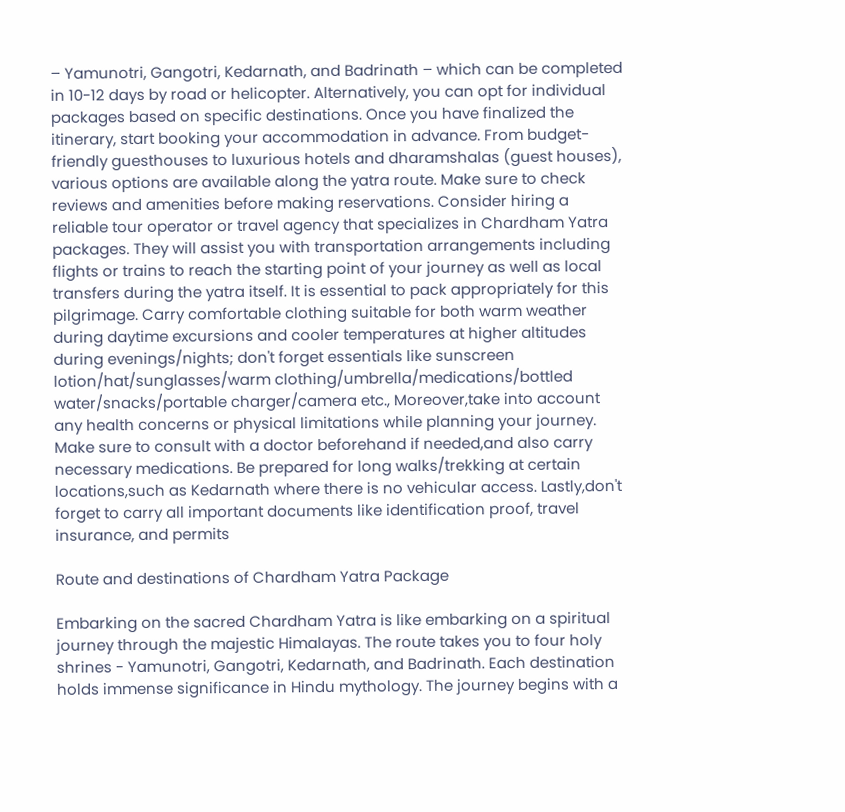– Yamunotri, Gangotri, Kedarnath, and Badrinath – which can be completed in 10-12 days by road or helicopter. Alternatively, you can opt for individual packages based on specific destinations. Once you have finalized the itinerary, start booking your accommodation in advance. From budget-friendly guesthouses to luxurious hotels and dharamshalas (guest houses), various options are available along the yatra route. Make sure to check reviews and amenities before making reservations. Consider hiring a reliable tour operator or travel agency that specializes in Chardham Yatra packages. They will assist you with transportation arrangements including flights or trains to reach the starting point of your journey as well as local transfers during the yatra itself. It is essential to pack appropriately for this pilgrimage. Carry comfortable clothing suitable for both warm weather during daytime excursions and cooler temperatures at higher altitudes during evenings/nights; don't forget essentials like sunscreen lotion/hat/sunglasses/warm clothing/umbrella/medications/bottled water/snacks/portable charger/camera etc., Moreover,take into account any health concerns or physical limitations while planning your journey. Make sure to consult with a doctor beforehand if needed,and also carry necessary medications. Be prepared for long walks/trekking at certain locations,such as Kedarnath where there is no vehicular access. Lastly,don't forget to carry all important documents like identification proof, travel insurance, and permits

Route and destinations of Chardham Yatra Package

Embarking on the sacred Chardham Yatra is like embarking on a spiritual journey through the majestic Himalayas. The route takes you to four holy shrines - Yamunotri, Gangotri, Kedarnath, and Badrinath. Each destination holds immense significance in Hindu mythology. The journey begins with a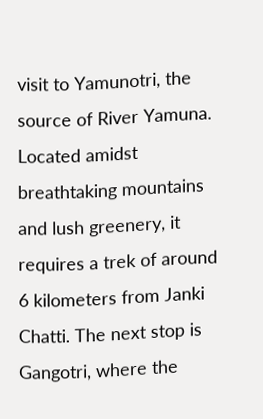visit to Yamunotri, the source of River Yamuna. Located amidst breathtaking mountains and lush greenery, it requires a trek of around 6 kilometers from Janki Chatti. The next stop is Gangotri, where the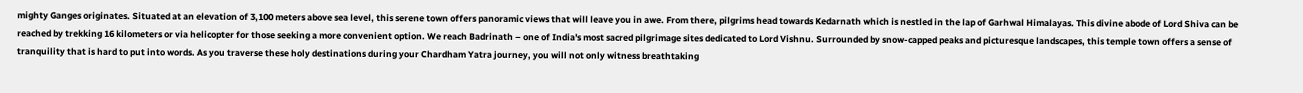mighty Ganges originates. Situated at an elevation of 3,100 meters above sea level, this serene town offers panoramic views that will leave you in awe. From there, pilgrims head towards Kedarnath which is nestled in the lap of Garhwal Himalayas. This divine abode of Lord Shiva can be reached by trekking 16 kilometers or via helicopter for those seeking a more convenient option. We reach Badrinath – one of India's most sacred pilgrimage sites dedicated to Lord Vishnu. Surrounded by snow-capped peaks and picturesque landscapes, this temple town offers a sense of tranquility that is hard to put into words. As you traverse these holy destinations during your Chardham Yatra journey, you will not only witness breathtaking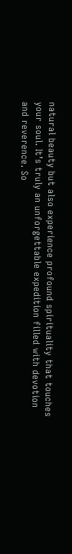natural beauty but also experience profound spirituality that touches your soul. It’s truly an unforgettable expedition filled with devotion and reverence. So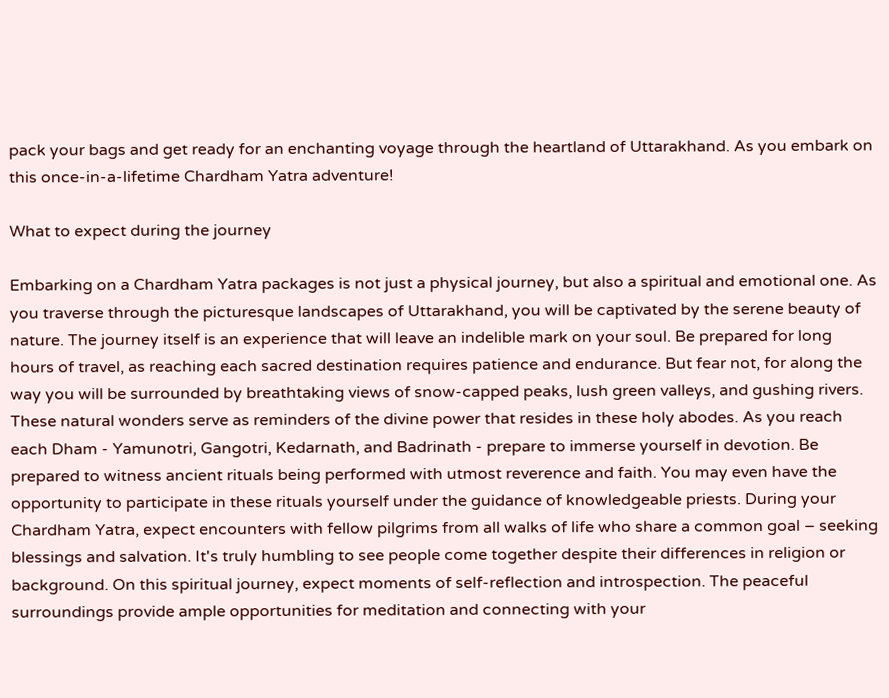pack your bags and get ready for an enchanting voyage through the heartland of Uttarakhand. As you embark on this once-in-a-lifetime Chardham Yatra adventure!

What to expect during the journey

Embarking on a Chardham Yatra packages is not just a physical journey, but also a spiritual and emotional one. As you traverse through the picturesque landscapes of Uttarakhand, you will be captivated by the serene beauty of nature. The journey itself is an experience that will leave an indelible mark on your soul. Be prepared for long hours of travel, as reaching each sacred destination requires patience and endurance. But fear not, for along the way you will be surrounded by breathtaking views of snow-capped peaks, lush green valleys, and gushing rivers. These natural wonders serve as reminders of the divine power that resides in these holy abodes. As you reach each Dham - Yamunotri, Gangotri, Kedarnath, and Badrinath - prepare to immerse yourself in devotion. Be prepared to witness ancient rituals being performed with utmost reverence and faith. You may even have the opportunity to participate in these rituals yourself under the guidance of knowledgeable priests. During your Chardham Yatra, expect encounters with fellow pilgrims from all walks of life who share a common goal – seeking blessings and salvation. It's truly humbling to see people come together despite their differences in religion or background. On this spiritual journey, expect moments of self-reflection and introspection. The peaceful surroundings provide ample opportunities for meditation and connecting with your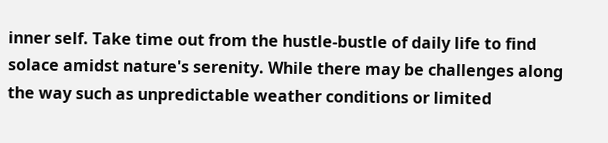inner self. Take time out from the hustle-bustle of daily life to find solace amidst nature's serenity. While there may be challenges along the way such as unpredictable weather conditions or limited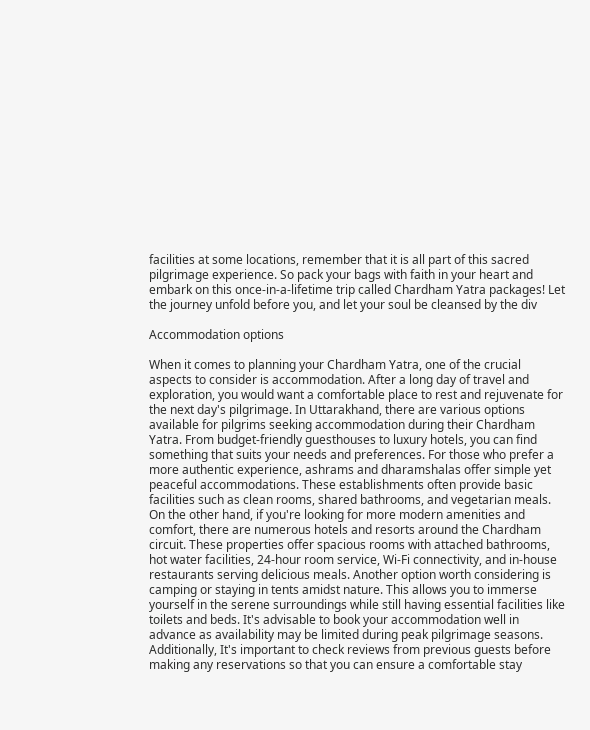facilities at some locations, remember that it is all part of this sacred pilgrimage experience. So pack your bags with faith in your heart and embark on this once-in-a-lifetime trip called Chardham Yatra packages! Let the journey unfold before you, and let your soul be cleansed by the div

Accommodation options

When it comes to planning your Chardham Yatra, one of the crucial aspects to consider is accommodation. After a long day of travel and exploration, you would want a comfortable place to rest and rejuvenate for the next day's pilgrimage. In Uttarakhand, there are various options available for pilgrims seeking accommodation during their Chardham Yatra. From budget-friendly guesthouses to luxury hotels, you can find something that suits your needs and preferences. For those who prefer a more authentic experience, ashrams and dharamshalas offer simple yet peaceful accommodations. These establishments often provide basic facilities such as clean rooms, shared bathrooms, and vegetarian meals. On the other hand, if you're looking for more modern amenities and comfort, there are numerous hotels and resorts around the Chardham circuit. These properties offer spacious rooms with attached bathrooms, hot water facilities, 24-hour room service, Wi-Fi connectivity, and in-house restaurants serving delicious meals. Another option worth considering is camping or staying in tents amidst nature. This allows you to immerse yourself in the serene surroundings while still having essential facilities like toilets and beds. It's advisable to book your accommodation well in advance as availability may be limited during peak pilgrimage seasons. Additionally, It's important to check reviews from previous guests before making any reservations so that you can ensure a comfortable stay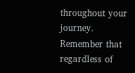throughout your journey. Remember that regardless of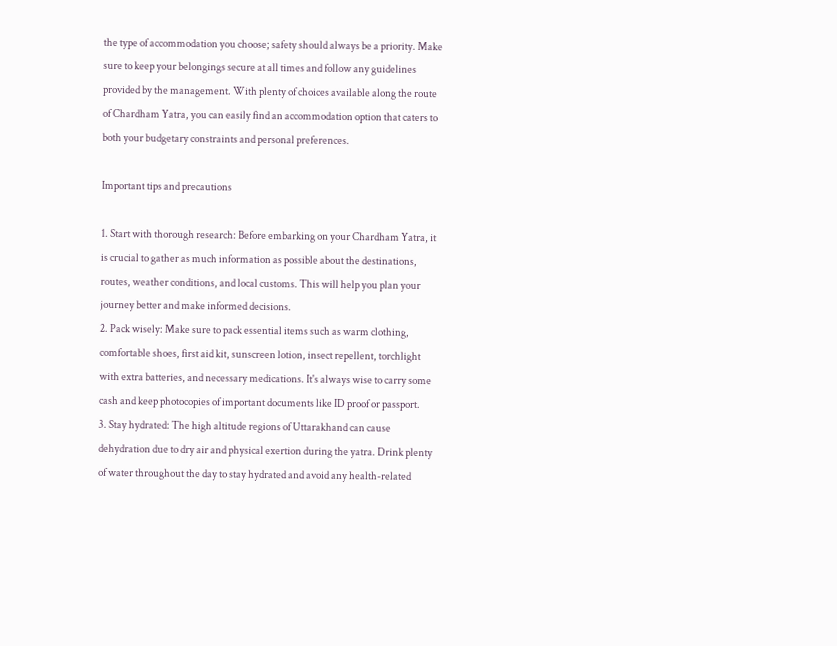the type of accommodation you choose; safety should always be a priority. Make sure to keep your belongings secure at all times and follow any guidelines provided by the management. With plenty of choices available along the route of Chardham Yatra, you can easily find an accommodation option that caters to both your budgetary constraints and personal preferences.

Important tips and precautions

1. Start with thorough research: Before embarking on your Chardham Yatra, it is crucial to gather as much information as possible about the destinations, routes, weather conditions, and local customs. This will help you plan your journey better and make informed decisions.
2. Pack wisely: Make sure to pack essential items such as warm clothing, comfortable shoes, first aid kit, sunscreen lotion, insect repellent, torchlight with extra batteries, and necessary medications. It's always wise to carry some cash and keep photocopies of important documents like ID proof or passport.
3. Stay hydrated: The high altitude regions of Uttarakhand can cause dehydration due to dry air and physical exertion during the yatra. Drink plenty of water throughout the day to stay hydrated and avoid any health-related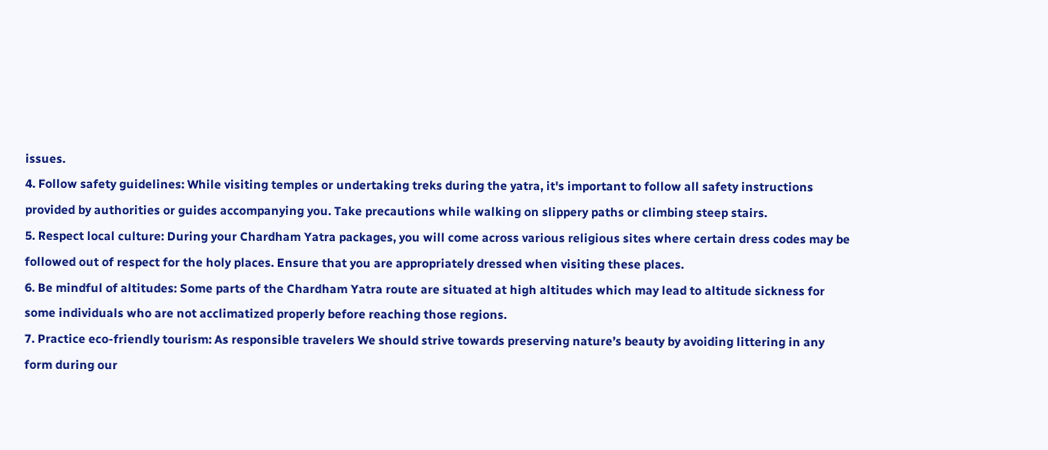issues.
4. Follow safety guidelines: While visiting temples or undertaking treks during the yatra, it's important to follow all safety instructions provided by authorities or guides accompanying you. Take precautions while walking on slippery paths or climbing steep stairs.
5. Respect local culture: During your Chardham Yatra packages, you will come across various religious sites where certain dress codes may be followed out of respect for the holy places. Ensure that you are appropriately dressed when visiting these places.
6. Be mindful of altitudes: Some parts of the Chardham Yatra route are situated at high altitudes which may lead to altitude sickness for some individuals who are not acclimatized properly before reaching those regions.
7. Practice eco-friendly tourism: As responsible travelers We should strive towards preserving nature’s beauty by avoiding littering in any form during our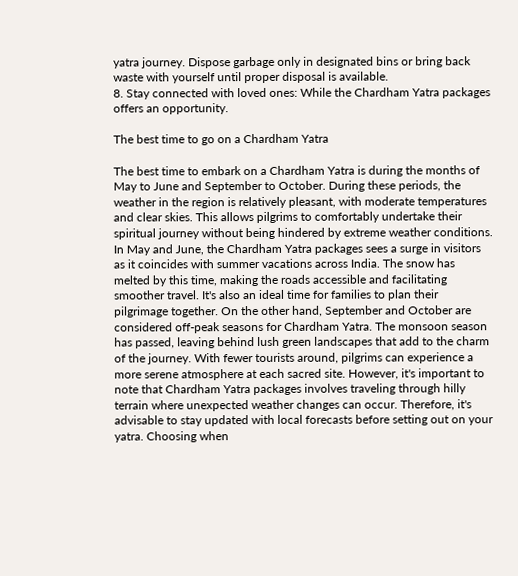yatra journey. Dispose garbage only in designated bins or bring back waste with yourself until proper disposal is available.
8. Stay connected with loved ones: While the Chardham Yatra packages offers an opportunity.

The best time to go on a Chardham Yatra

The best time to embark on a Chardham Yatra is during the months of May to June and September to October. During these periods, the weather in the region is relatively pleasant, with moderate temperatures and clear skies. This allows pilgrims to comfortably undertake their spiritual journey without being hindered by extreme weather conditions. In May and June, the Chardham Yatra packages sees a surge in visitors as it coincides with summer vacations across India. The snow has melted by this time, making the roads accessible and facilitating smoother travel. It's also an ideal time for families to plan their pilgrimage together. On the other hand, September and October are considered off-peak seasons for Chardham Yatra. The monsoon season has passed, leaving behind lush green landscapes that add to the charm of the journey. With fewer tourists around, pilgrims can experience a more serene atmosphere at each sacred site. However, it's important to note that Chardham Yatra packages involves traveling through hilly terrain where unexpected weather changes can occur. Therefore, it's advisable to stay updated with local forecasts before setting out on your yatra. Choosing when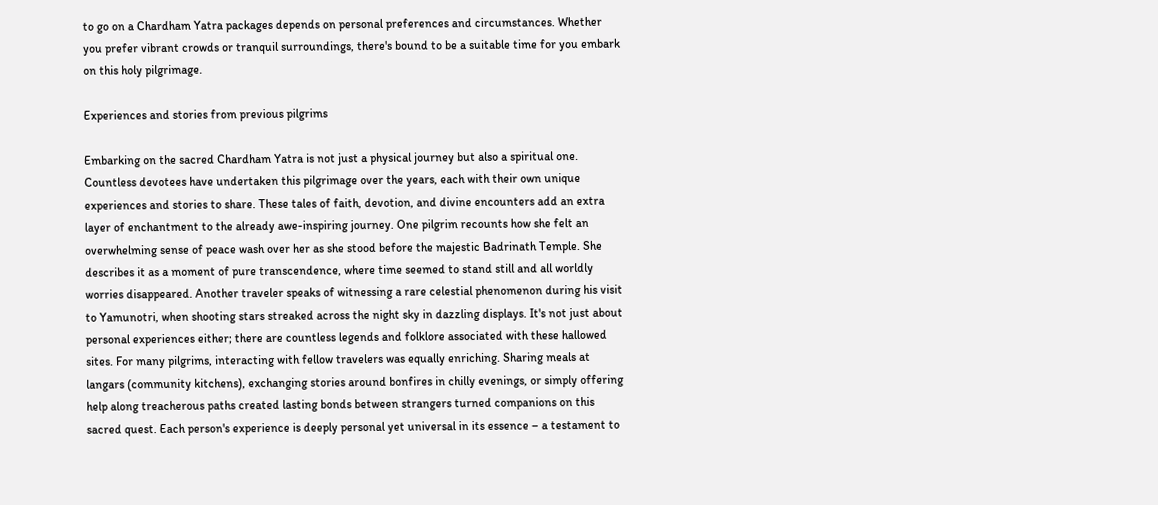to go on a Chardham Yatra packages depends on personal preferences and circumstances. Whether you prefer vibrant crowds or tranquil surroundings, there's bound to be a suitable time for you embark on this holy pilgrimage.

Experiences and stories from previous pilgrims

Embarking on the sacred Chardham Yatra is not just a physical journey but also a spiritual one. Countless devotees have undertaken this pilgrimage over the years, each with their own unique experiences and stories to share. These tales of faith, devotion, and divine encounters add an extra layer of enchantment to the already awe-inspiring journey. One pilgrim recounts how she felt an overwhelming sense of peace wash over her as she stood before the majestic Badrinath Temple. She describes it as a moment of pure transcendence, where time seemed to stand still and all worldly worries disappeared. Another traveler speaks of witnessing a rare celestial phenomenon during his visit to Yamunotri, when shooting stars streaked across the night sky in dazzling displays. It's not just about personal experiences either; there are countless legends and folklore associated with these hallowed sites. For many pilgrims, interacting with fellow travelers was equally enriching. Sharing meals at langars (community kitchens), exchanging stories around bonfires in chilly evenings, or simply offering help along treacherous paths created lasting bonds between strangers turned companions on this sacred quest. Each person's experience is deeply personal yet universal in its essence – a testament to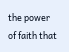the power of faith that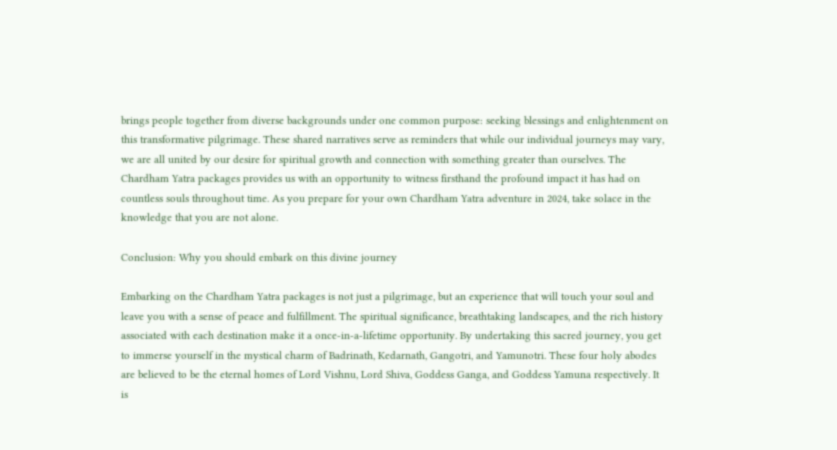brings people together from diverse backgrounds under one common purpose: seeking blessings and enlightenment on this transformative pilgrimage. These shared narratives serve as reminders that while our individual journeys may vary, we are all united by our desire for spiritual growth and connection with something greater than ourselves. The Chardham Yatra packages provides us with an opportunity to witness firsthand the profound impact it has had on countless souls throughout time. As you prepare for your own Chardham Yatra adventure in 2024, take solace in the knowledge that you are not alone.

Conclusion: Why you should embark on this divine journey

Embarking on the Chardham Yatra packages is not just a pilgrimage, but an experience that will touch your soul and leave you with a sense of peace and fulfillment. The spiritual significance, breathtaking landscapes, and the rich history associated with each destination make it a once-in-a-lifetime opportunity. By undertaking this sacred journey, you get to immerse yourself in the mystical charm of Badrinath, Kedarnath, Gangotri, and Yamunotri. These four holy abodes are believed to be the eternal homes of Lord Vishnu, Lord Shiva, Goddess Ganga, and Goddess Yamuna respectively. It is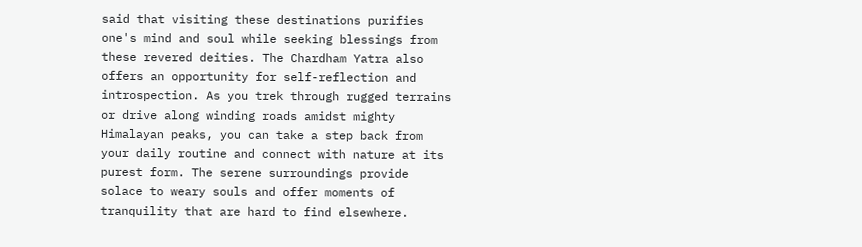said that visiting these destinations purifies one's mind and soul while seeking blessings from these revered deities. The Chardham Yatra also offers an opportunity for self-reflection and introspection. As you trek through rugged terrains or drive along winding roads amidst mighty Himalayan peaks, you can take a step back from your daily routine and connect with nature at its purest form. The serene surroundings provide solace to weary souls and offer moments of tranquility that are hard to find elsewhere.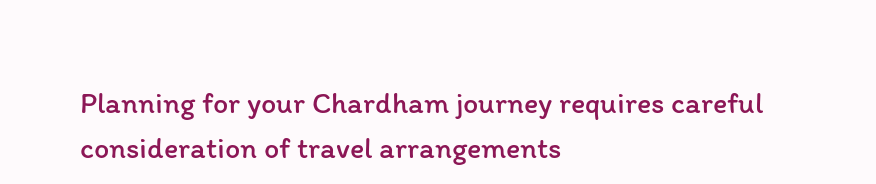Planning for your Chardham journey requires careful consideration of travel arrangements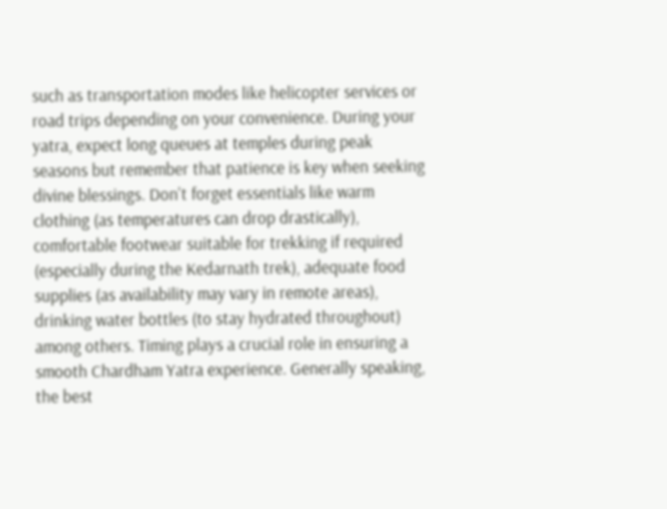such as transportation modes like helicopter services or road trips depending on your convenience. During your yatra, expect long queues at temples during peak seasons but remember that patience is key when seeking divine blessings. Don't forget essentials like warm clothing (as temperatures can drop drastically), comfortable footwear suitable for trekking if required (especially during the Kedarnath trek), adequate food supplies (as availability may vary in remote areas), drinking water bottles (to stay hydrated throughout) among others. Timing plays a crucial role in ensuring a smooth Chardham Yatra experience. Generally speaking, the best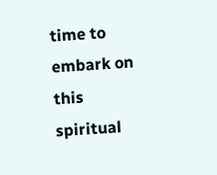time to embark on this spiritual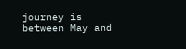journey is between May and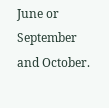June or September and October.